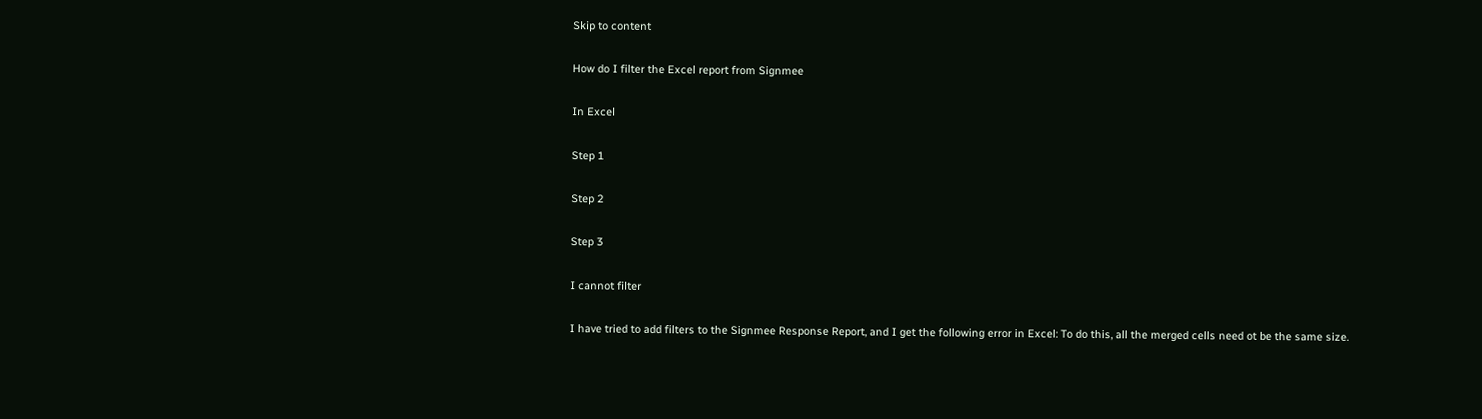Skip to content

How do I filter the Excel report from Signmee

In Excel

Step 1

Step 2

Step 3

I cannot filter

I have tried to add filters to the Signmee Response Report, and I get the following error in Excel: To do this, all the merged cells need ot be the same size.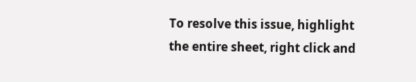To resolve this issue, highlight the entire sheet, right click and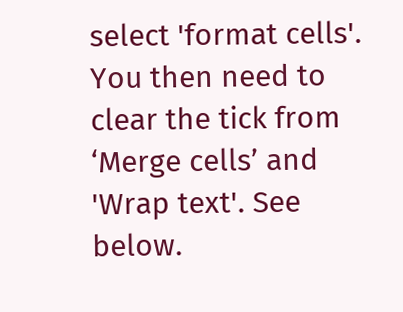select 'format cells'. You then need to clear the tick from ‘Merge cells’ and 'Wrap text'. See below.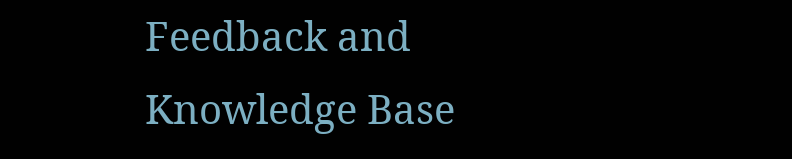Feedback and Knowledge Base